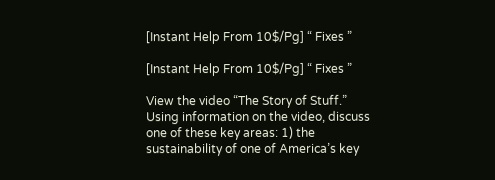[Instant Help From 10$/Pg] “ Fixes ”

[Instant Help From 10$/Pg] “ Fixes ”

View the video “The Story of Stuff.” Using information on the video, discuss one of these key areas: 1) the sustainability of one of America’s key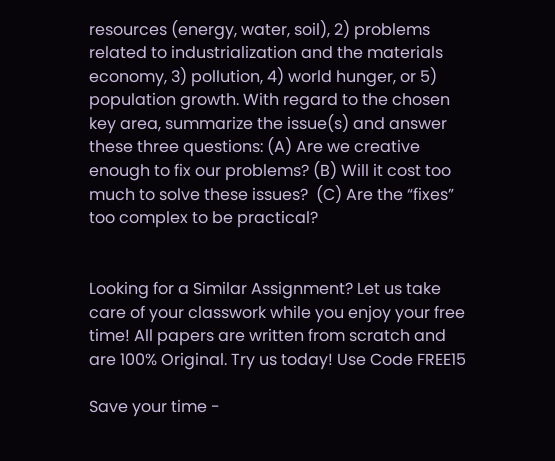resources (energy, water, soil), 2) problems related to industrialization and the materials economy, 3) pollution, 4) world hunger, or 5) population growth. With regard to the chosen key area, summarize the issue(s) and answer these three questions: (A) Are we creative enough to fix our problems? (B) Will it cost too much to solve these issues?  (C) Are the “fixes” too complex to be practical?


Looking for a Similar Assignment? Let us take care of your classwork while you enjoy your free time! All papers are written from scratch and are 100% Original. Try us today! Use Code FREE15

Save your time -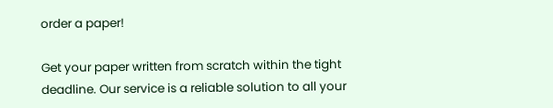order a paper!

Get your paper written from scratch within the tight deadline. Our service is a reliable solution to all your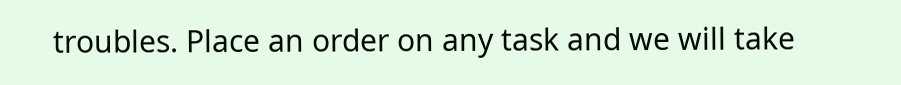troubles. Place an order on any task and we will take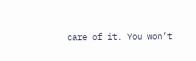care of it. You won’t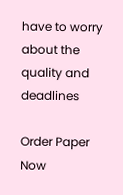have to worry about the quality and deadlines

Order Paper Now